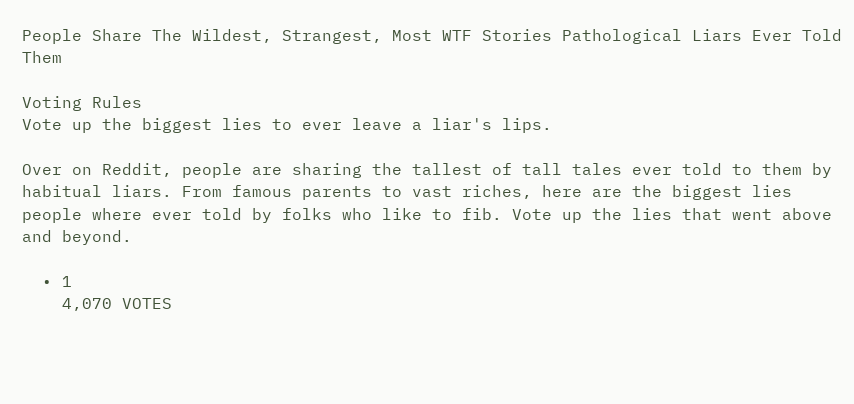People Share The Wildest, Strangest, Most WTF Stories Pathological Liars Ever Told Them

Voting Rules
Vote up the biggest lies to ever leave a liar's lips.

Over on Reddit, people are sharing the tallest of tall tales ever told to them by habitual liars. From famous parents to vast riches, here are the biggest lies people where ever told by folks who like to fib. Vote up the lies that went above and beyond.

  • 1
    4,070 VOTES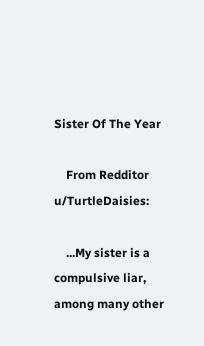Sister Of The Year

    From Redditor u/TurtleDaisies:

    ...My sister is a compulsive liar, among many other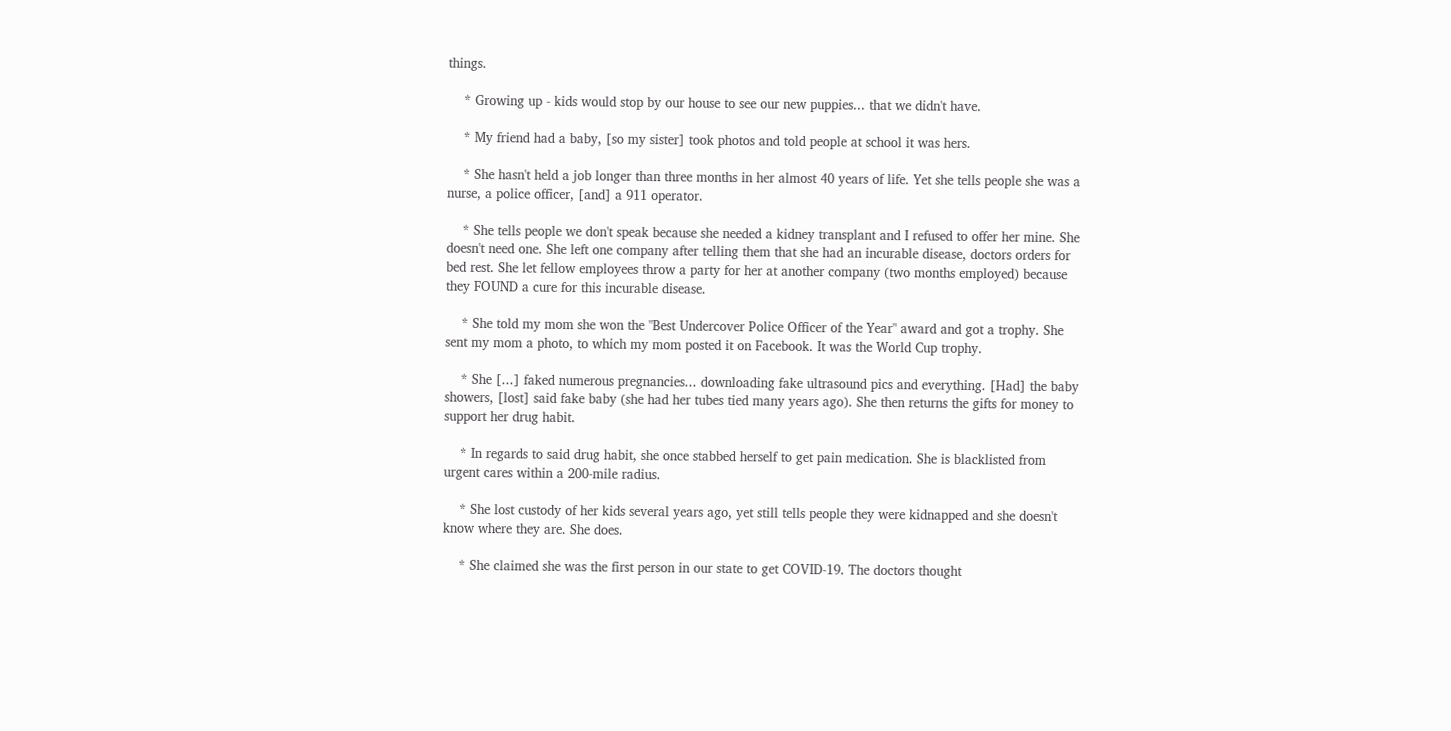things.

    * Growing up - kids would stop by our house to see our new puppies... that we didn't have.

    * My friend had a baby, [so my sister] took photos and told people at school it was hers.

    * She hasn't held a job longer than three months in her almost 40 years of life. Yet she tells people she was a nurse, a police officer, [and] a 911 operator.

    * She tells people we don't speak because she needed a kidney transplant and I refused to offer her mine. She doesn't need one. She left one company after telling them that she had an incurable disease, doctors orders for bed rest. She let fellow employees throw a party for her at another company (two months employed) because they FOUND a cure for this incurable disease.

    * She told my mom she won the "Best Undercover Police Officer of the Year" award and got a trophy. She sent my mom a photo, to which my mom posted it on Facebook. It was the World Cup trophy.

    * She [...] faked numerous pregnancies... downloading fake ultrasound pics and everything. [Had] the baby showers, [lost] said fake baby (she had her tubes tied many years ago). She then returns the gifts for money to support her drug habit.

    * In regards to said drug habit, she once stabbed herself to get pain medication. She is blacklisted from urgent cares within a 200-mile radius.

    * She lost custody of her kids several years ago, yet still tells people they were kidnapped and she doesn't know where they are. She does.

    * She claimed she was the first person in our state to get COVID-19. The doctors thought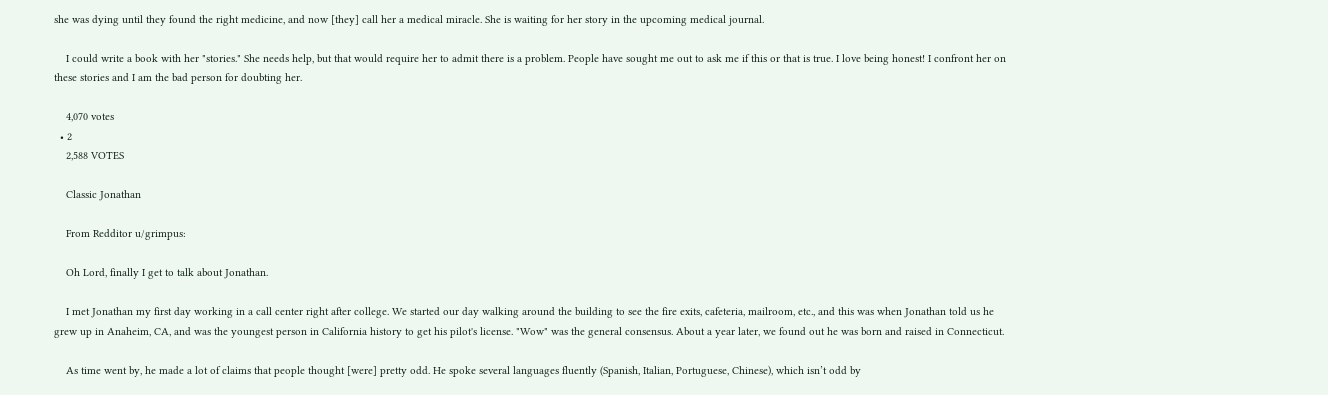she was dying until they found the right medicine, and now [they] call her a medical miracle. She is waiting for her story in the upcoming medical journal.

    I could write a book with her "stories." She needs help, but that would require her to admit there is a problem. People have sought me out to ask me if this or that is true. I love being honest! I confront her on these stories and I am the bad person for doubting her.

    4,070 votes
  • 2
    2,588 VOTES

    Classic Jonathan

    From Redditor u/grimpus:

    Oh Lord, finally I get to talk about Jonathan.

    I met Jonathan my first day working in a call center right after college. We started our day walking around the building to see the fire exits, cafeteria, mailroom, etc., and this was when Jonathan told us he grew up in Anaheim, CA, and was the youngest person in California history to get his pilot's license. "Wow" was the general consensus. About a year later, we found out he was born and raised in Connecticut.

    As time went by, he made a lot of claims that people thought [were] pretty odd. He spoke several languages fluently (Spanish, Italian, Portuguese, Chinese), which isn’t odd by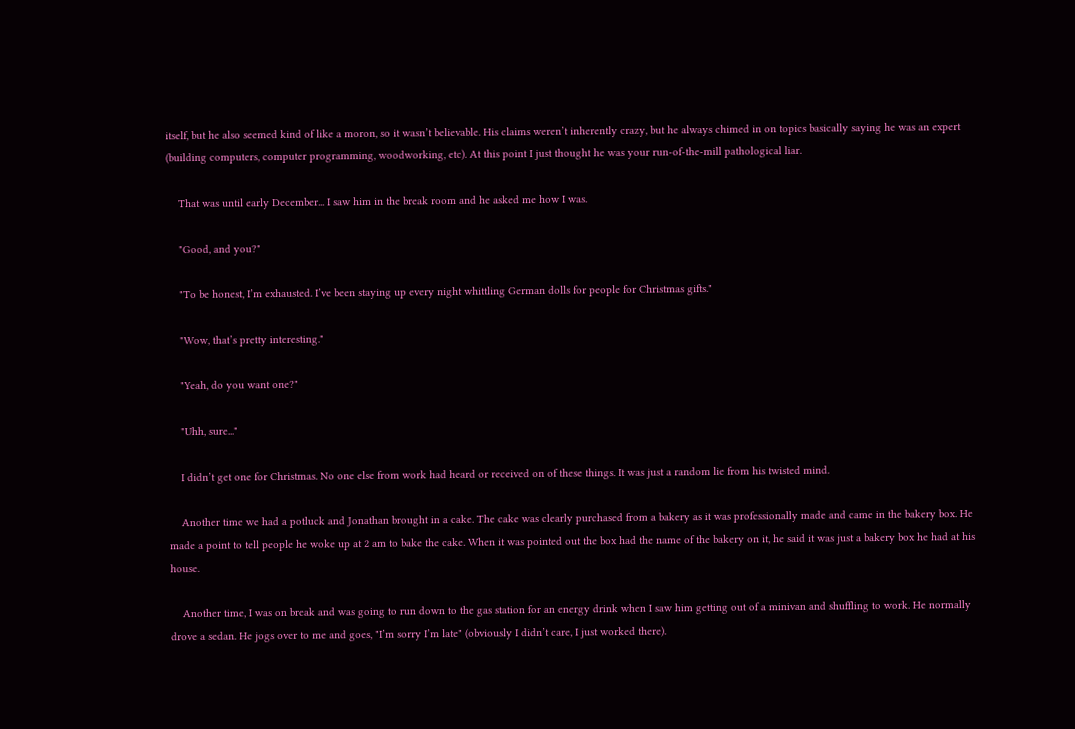itself, but he also seemed kind of like a moron, so it wasn’t believable. His claims weren’t inherently crazy, but he always chimed in on topics basically saying he was an expert (building computers, computer programming, woodworking, etc). At this point I just thought he was your run-of-the-mill pathological liar.

    That was until early December... I saw him in the break room and he asked me how I was.

    "Good, and you?"

    "To be honest, I’m exhausted. I’ve been staying up every night whittling German dolls for people for Christmas gifts."

    "Wow, that’s pretty interesting."

    "Yeah, do you want one?"

    "Uhh, sure..."

    I didn’t get one for Christmas. No one else from work had heard or received on of these things. It was just a random lie from his twisted mind.

    Another time we had a potluck and Jonathan brought in a cake. The cake was clearly purchased from a bakery as it was professionally made and came in the bakery box. He made a point to tell people he woke up at 2 am to bake the cake. When it was pointed out the box had the name of the bakery on it, he said it was just a bakery box he had at his house.

    Another time, I was on break and was going to run down to the gas station for an energy drink when I saw him getting out of a minivan and shuffling to work. He normally drove a sedan. He jogs over to me and goes, "I’m sorry I’m late" (obviously I didn’t care, I just worked there).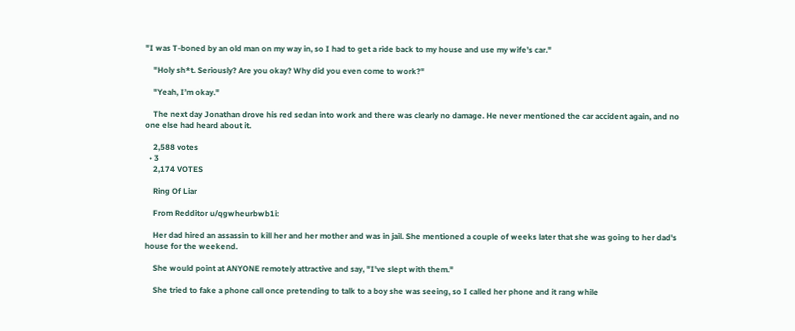"I was T-boned by an old man on my way in, so I had to get a ride back to my house and use my wife’s car."

    "Holy sh*t. Seriously? Are you okay? Why did you even come to work?"

    "Yeah, I’m okay."

    The next day Jonathan drove his red sedan into work and there was clearly no damage. He never mentioned the car accident again, and no one else had heard about it.

    2,588 votes
  • 3
    2,174 VOTES

    Ring Of Liar

    From Redditor u/qgwheurbwb1i:

    Her dad hired an assassin to kill her and her mother and was in jail. She mentioned a couple of weeks later that she was going to her dad's house for the weekend.

    She would point at ANYONE remotely attractive and say, "I've slept with them."

    She tried to fake a phone call once pretending to talk to a boy she was seeing, so I called her phone and it rang while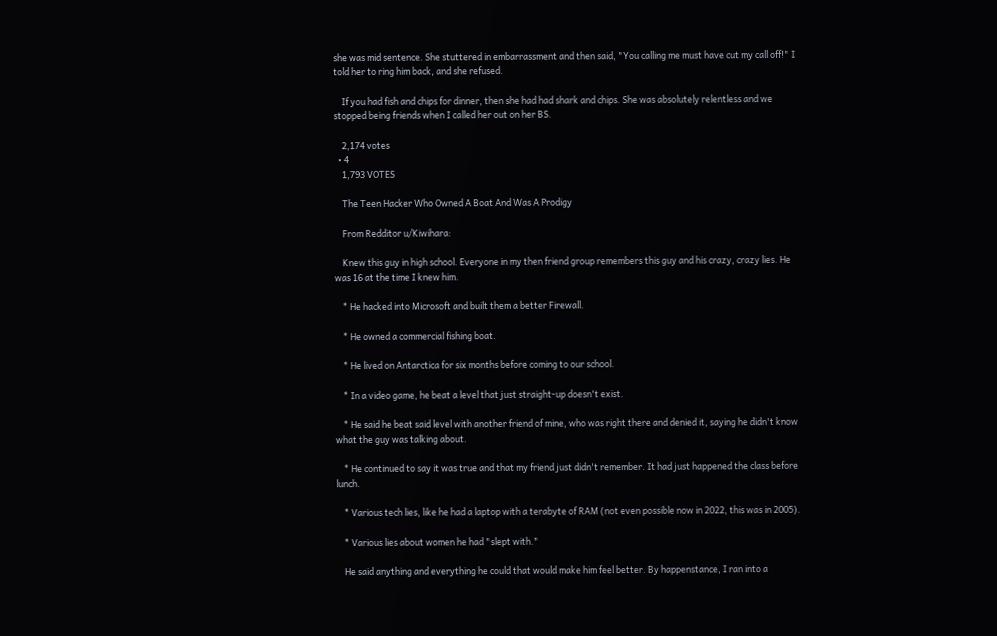she was mid sentence. She stuttered in embarrassment and then said, "You calling me must have cut my call off!" I told her to ring him back, and she refused.

    If you had fish and chips for dinner, then she had had shark and chips. She was absolutely relentless and we stopped being friends when I called her out on her BS.

    2,174 votes
  • 4
    1,793 VOTES

    The Teen Hacker Who Owned A Boat And Was A Prodigy

    From Redditor u/Kiwihara:

    Knew this guy in high school. Everyone in my then friend group remembers this guy and his crazy, crazy lies. He was 16 at the time I knew him.

    * He hacked into Microsoft and built them a better Firewall.

    * He owned a commercial fishing boat.

    * He lived on Antarctica for six months before coming to our school.

    * In a video game, he beat a level that just straight-up doesn't exist.

    * He said he beat said level with another friend of mine, who was right there and denied it, saying he didn't know what the guy was talking about.

    * He continued to say it was true and that my friend just didn't remember. It had just happened the class before lunch.

    * Various tech lies, like he had a laptop with a terabyte of RAM (not even possible now in 2022, this was in 2005).

    * Various lies about women he had "slept with."

    He said anything and everything he could that would make him feel better. By happenstance, I ran into a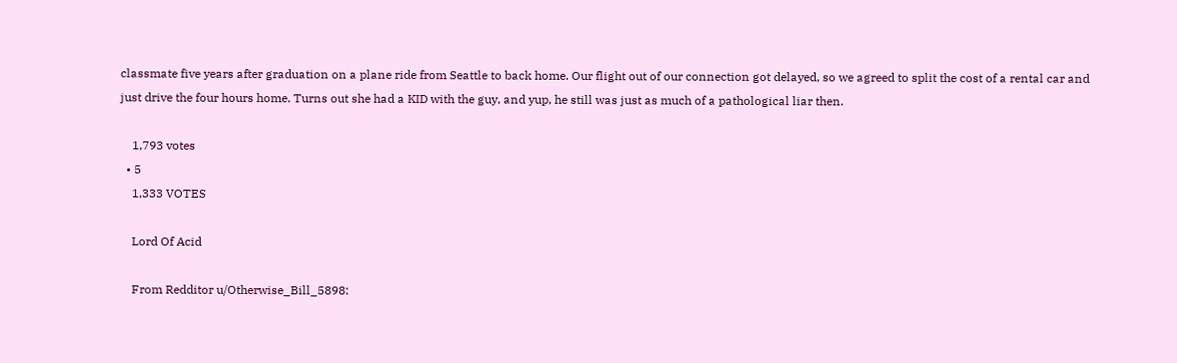classmate five years after graduation on a plane ride from Seattle to back home. Our flight out of our connection got delayed, so we agreed to split the cost of a rental car and just drive the four hours home. Turns out she had a KID with the guy, and yup, he still was just as much of a pathological liar then.

    1,793 votes
  • 5
    1,333 VOTES

    Lord Of Acid

    From Redditor u/Otherwise_Bill_5898: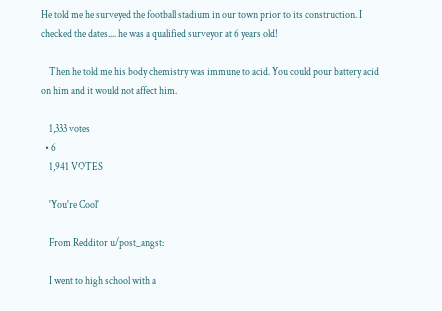He told me he surveyed the football stadium in our town prior to its construction. I checked the dates.... he was a qualified surveyor at 6 years old!

    Then he told me his body chemistry was immune to acid. You could pour battery acid on him and it would not affect him.

    1,333 votes
  • 6
    1,941 VOTES

    'You're Cool'

    From Redditor u/post_angst:

    I went to high school with a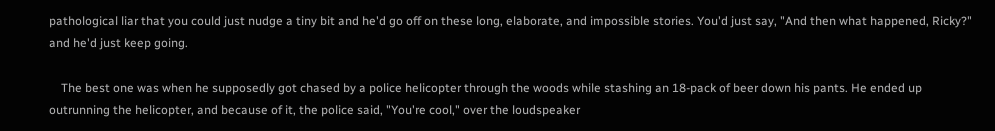pathological liar that you could just nudge a tiny bit and he'd go off on these long, elaborate, and impossible stories. You'd just say, "And then what happened, Ricky?" and he'd just keep going.

    The best one was when he supposedly got chased by a police helicopter through the woods while stashing an 18-pack of beer down his pants. He ended up outrunning the helicopter, and because of it, the police said, "You're cool," over the loudspeaker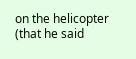on the helicopter (that he said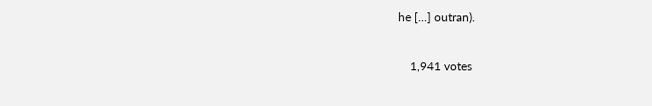he [...] outran).

    1,941 votes